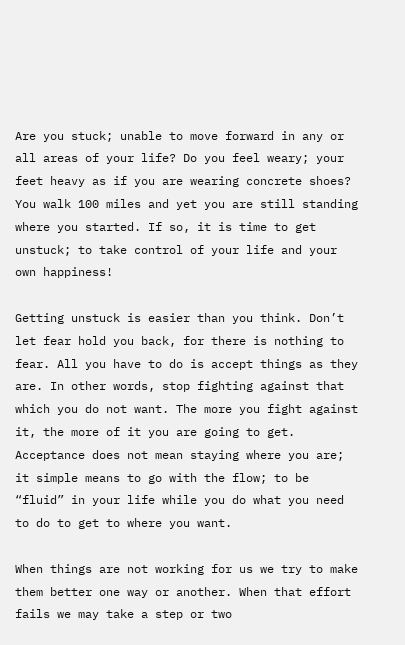Are you stuck; unable to move forward in any or all areas of your life? Do you feel weary; your feet heavy as if you are wearing concrete shoes? You walk 100 miles and yet you are still standing where you started. If so, it is time to get unstuck; to take control of your life and your own happiness!

Getting unstuck is easier than you think. Don’t let fear hold you back, for there is nothing to fear. All you have to do is accept things as they are. In other words, stop fighting against that which you do not want. The more you fight against it, the more of it you are going to get.
Acceptance does not mean staying where you are; it simple means to go with the flow; to be “fluid” in your life while you do what you need to do to get to where you want.

When things are not working for us we try to make them better one way or another. When that effort fails we may take a step or two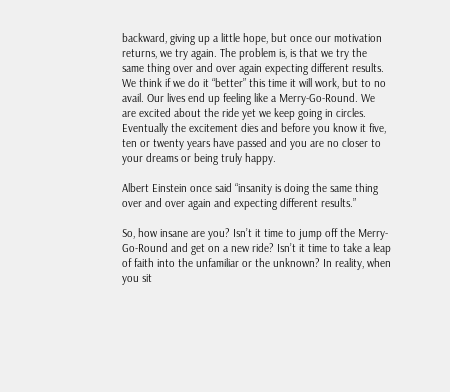backward, giving up a little hope, but once our motivation returns, we try again. The problem is, is that we try the same thing over and over again expecting different results. We think if we do it “better” this time it will work, but to no avail. Our lives end up feeling like a Merry-Go-Round. We are excited about the ride yet we keep going in circles. Eventually the excitement dies and before you know it five, ten or twenty years have passed and you are no closer to your dreams or being truly happy.

Albert Einstein once said “insanity is doing the same thing over and over again and expecting different results.”

So, how insane are you? Isn’t it time to jump off the Merry-Go-Round and get on a new ride? Isn’t it time to take a leap of faith into the unfamiliar or the unknown? In reality, when you sit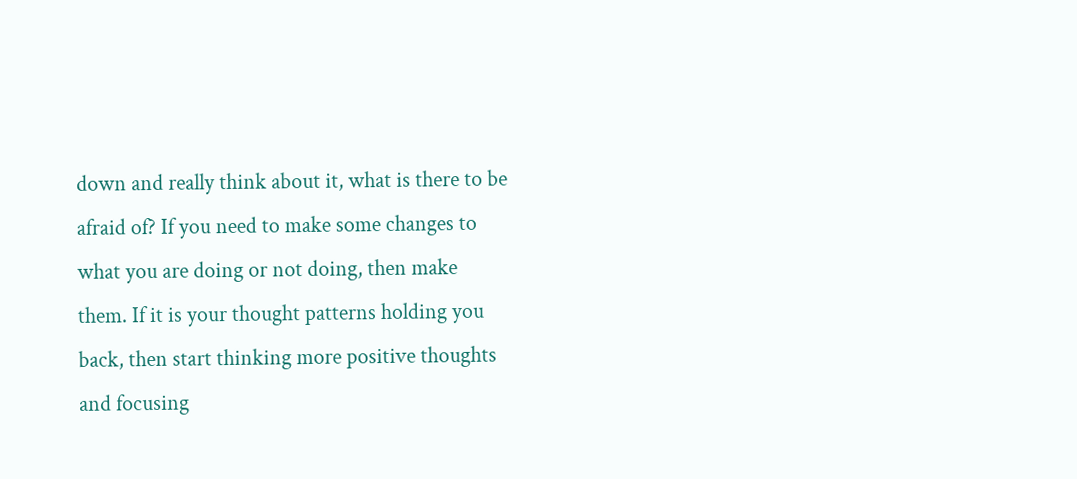down and really think about it, what is there to be afraid of? If you need to make some changes to what you are doing or not doing, then make them. If it is your thought patterns holding you back, then start thinking more positive thoughts and focusing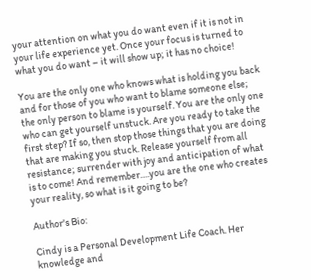your attention on what you do want even if it is not in your life experience yet. Once your focus is turned to what you do want – it will show up; it has no choice!

You are the only one who knows what is holding you back and for those of you who want to blame someone else; the only person to blame is yourself. You are the only one who can get yourself unstuck. Are you ready to take the first step? If so, then stop those things that you are doing that are making you stuck. Release yourself from all resistance; surrender with joy and anticipation of what is to come! And remember….you are the one who creates your reality, so what is it going to be?

Author's Bio:

Cindy is a Personal Development Life Coach. Her knowledge and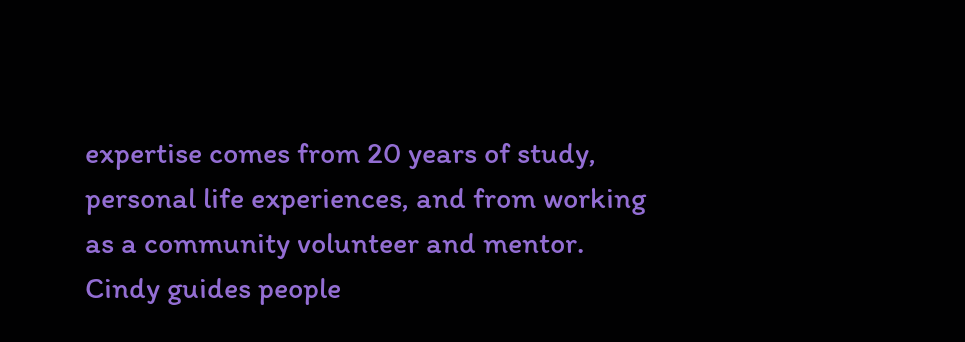expertise comes from 20 years of study, personal life experiences, and from working as a community volunteer and mentor. Cindy guides people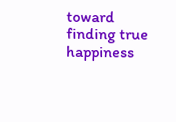toward finding true happiness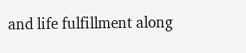and life fulfillment along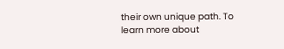their own unique path. To learn more about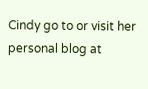Cindy go to or visit her personal blog at